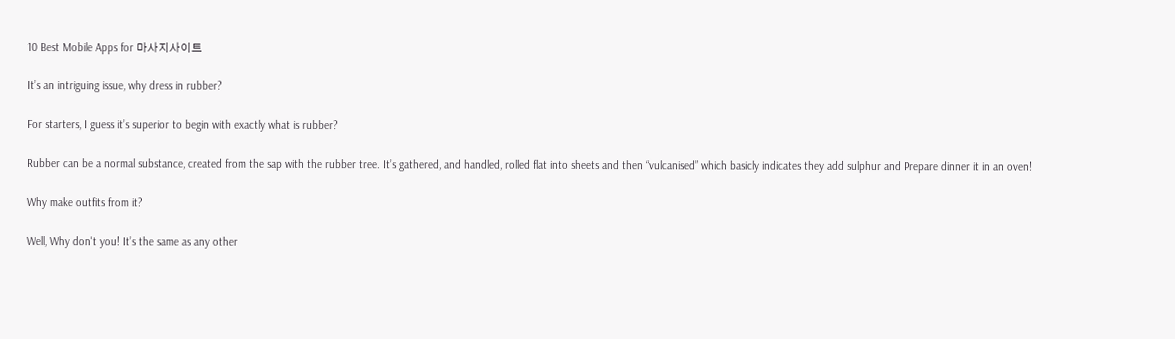10 Best Mobile Apps for 마사지사이트

It’s an intriguing issue, why dress in rubber?

For starters, I guess it’s superior to begin with exactly what is rubber?

Rubber can be a normal substance, created from the sap with the rubber tree. It’s gathered, and handled, rolled flat into sheets and then “vulcanised” which basicly indicates they add sulphur and Prepare dinner it in an oven!

Why make outfits from it?

Well, Why don't you! It’s the same as any other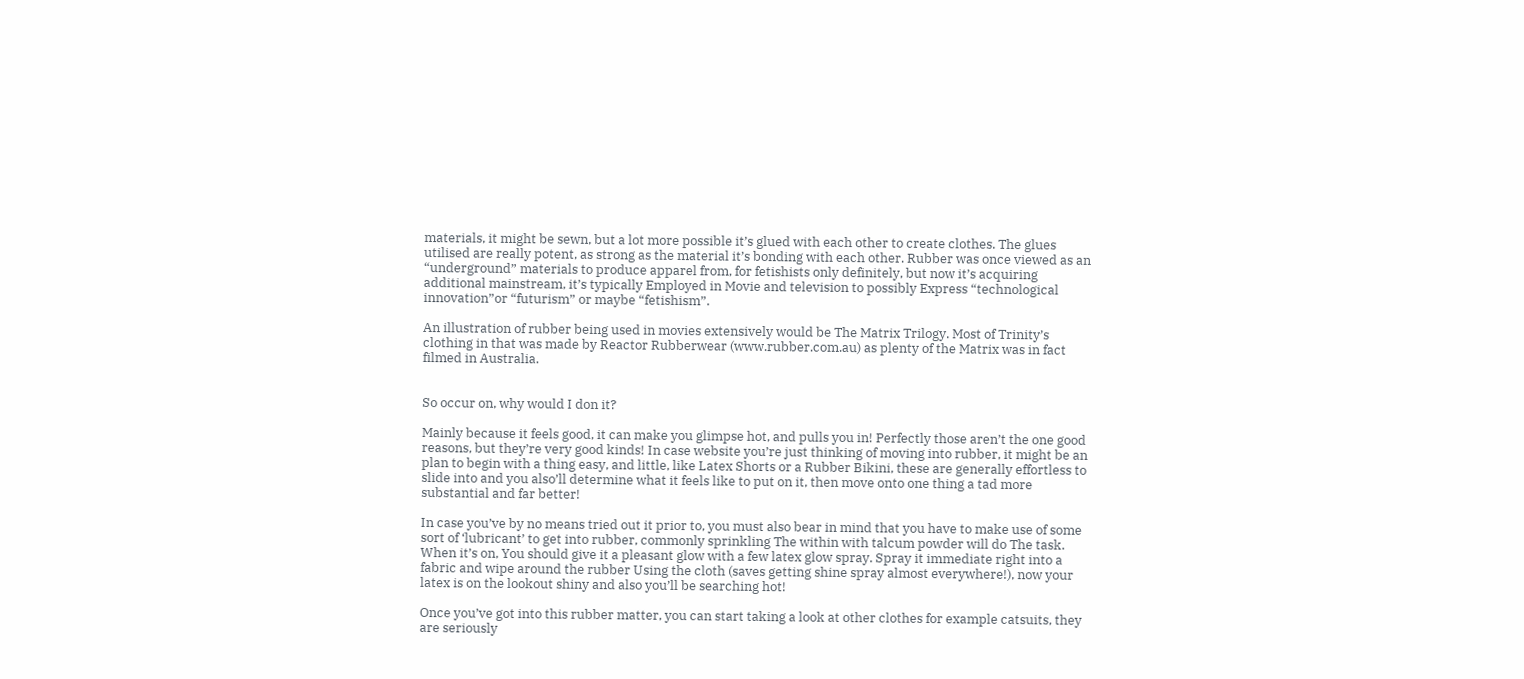materials, it might be sewn, but a lot more possible it’s glued with each other to create clothes. The glues utilised are really potent, as strong as the material it’s bonding with each other. Rubber was once viewed as an “underground” materials to produce apparel from, for fetishists only definitely, but now it’s acquiring additional mainstream, it’s typically Employed in Movie and television to possibly Express “technological innovation”or “futurism” or maybe “fetishism”.

An illustration of rubber being used in movies extensively would be The Matrix Trilogy. Most of Trinity’s clothing in that was made by Reactor Rubberwear (www.rubber.com.au) as plenty of the Matrix was in fact filmed in Australia.


So occur on, why would I don it?

Mainly because it feels good, it can make you glimpse hot, and pulls you in! Perfectly those aren’t the one good reasons, but they’re very good kinds! In case website you’re just thinking of moving into rubber, it might be an plan to begin with a thing easy, and little, like Latex Shorts or a Rubber Bikini, these are generally effortless to slide into and you also’ll determine what it feels like to put on it, then move onto one thing a tad more substantial and far better!

In case you’ve by no means tried out it prior to, you must also bear in mind that you have to make use of some sort of ‘lubricant’ to get into rubber, commonly sprinkling The within with talcum powder will do The task. When it’s on, You should give it a pleasant glow with a few latex glow spray. Spray it immediate right into a fabric and wipe around the rubber Using the cloth (saves getting shine spray almost everywhere!), now your latex is on the lookout shiny and also you’ll be searching hot!

Once you’ve got into this rubber matter, you can start taking a look at other clothes for example catsuits, they are seriously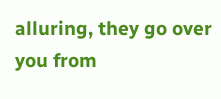alluring, they go over you from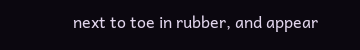next to toe in rubber, and appear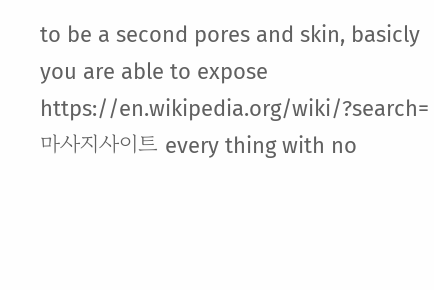to be a second pores and skin, basicly you are able to expose https://en.wikipedia.org/wiki/?search=마사지사이트 every thing with no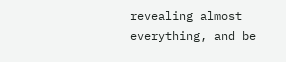revealing almost everything, and be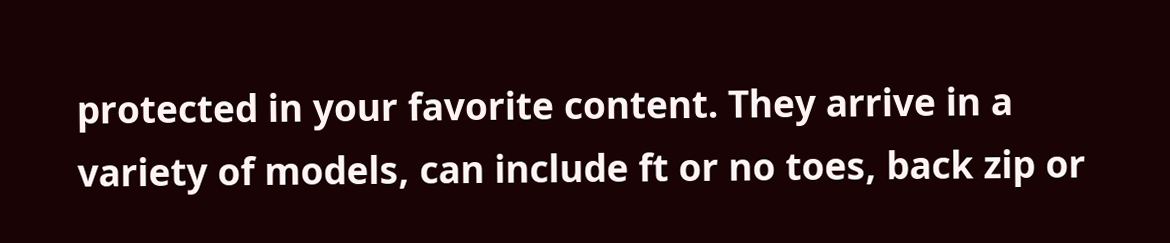protected in your favorite content. They arrive in a variety of models, can include ft or no toes, back zip or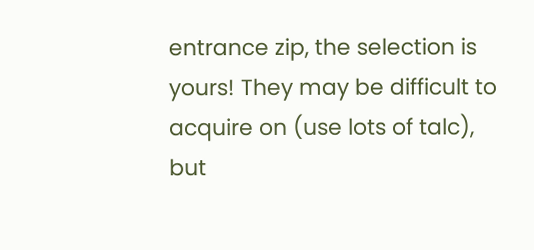entrance zip, the selection is yours! They may be difficult to acquire on (use lots of talc), but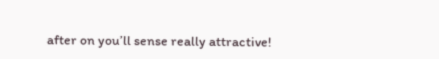after on you’ll sense really attractive!